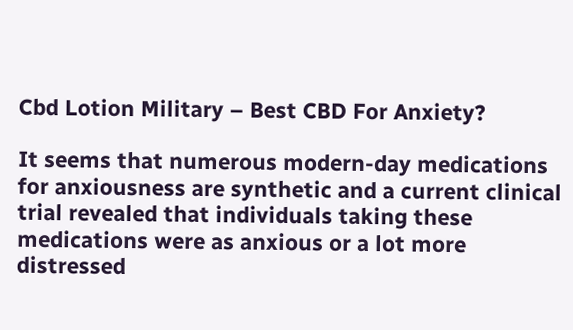Cbd Lotion Military – Best CBD For Anxiety?

It seems that numerous modern-day medications for anxiousness are synthetic and a current clinical trial revealed that individuals taking these medications were as anxious or a lot more distressed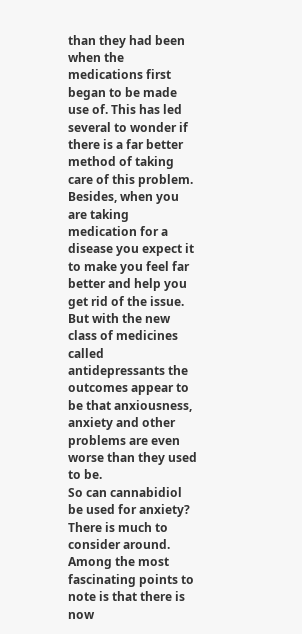than they had been when the medications first began to be made use of. This has led several to wonder if there is a far better method of taking care of this problem. Besides, when you are taking medication for a disease you expect it to make you feel far better and help you get rid of the issue. But with the new class of medicines called antidepressants the outcomes appear to be that anxiousness, anxiety and other problems are even worse than they used to be.
So can cannabidiol be used for anxiety? There is much to consider around. Among the most fascinating points to note is that there is now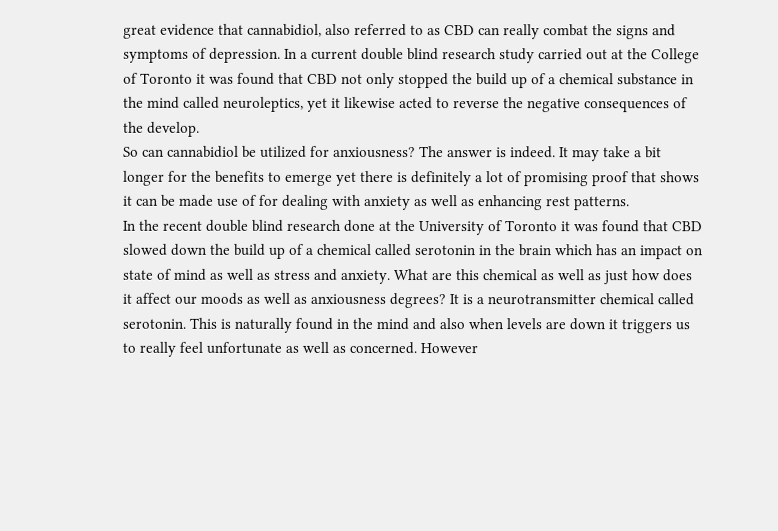great evidence that cannabidiol, also referred to as CBD can really combat the signs and symptoms of depression. In a current double blind research study carried out at the College of Toronto it was found that CBD not only stopped the build up of a chemical substance in the mind called neuroleptics, yet it likewise acted to reverse the negative consequences of the develop.
So can cannabidiol be utilized for anxiousness? The answer is indeed. It may take a bit longer for the benefits to emerge yet there is definitely a lot of promising proof that shows it can be made use of for dealing with anxiety as well as enhancing rest patterns.
In the recent double blind research done at the University of Toronto it was found that CBD slowed down the build up of a chemical called serotonin in the brain which has an impact on state of mind as well as stress and anxiety. What are this chemical as well as just how does it affect our moods as well as anxiousness degrees? It is a neurotransmitter chemical called serotonin. This is naturally found in the mind and also when levels are down it triggers us to really feel unfortunate as well as concerned. However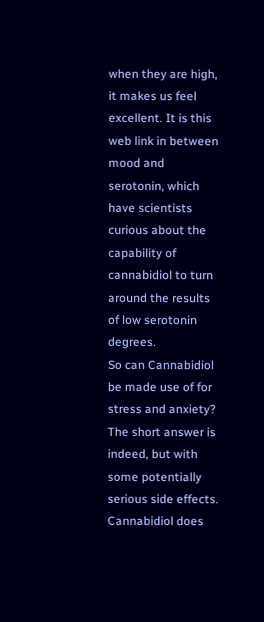when they are high, it makes us feel excellent. It is this web link in between mood and serotonin, which have scientists curious about the capability of cannabidiol to turn around the results of low serotonin degrees.
So can Cannabidiol be made use of for stress and anxiety? The short answer is indeed, but with some potentially serious side effects. Cannabidiol does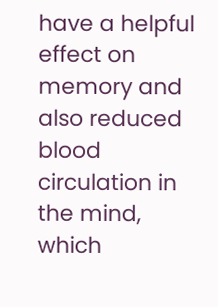have a helpful effect on memory and also reduced blood circulation in the mind, which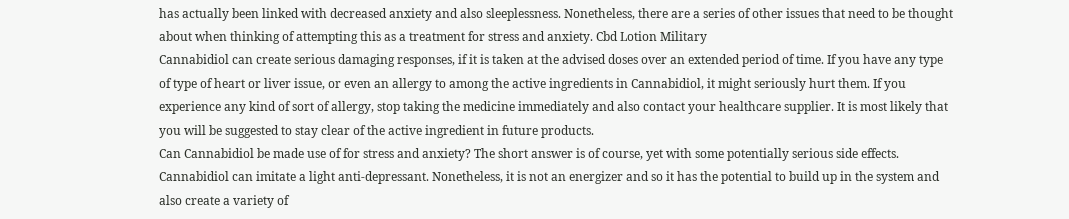has actually been linked with decreased anxiety and also sleeplessness. Nonetheless, there are a series of other issues that need to be thought about when thinking of attempting this as a treatment for stress and anxiety. Cbd Lotion Military
Cannabidiol can create serious damaging responses, if it is taken at the advised doses over an extended period of time. If you have any type of type of heart or liver issue, or even an allergy to among the active ingredients in Cannabidiol, it might seriously hurt them. If you experience any kind of sort of allergy, stop taking the medicine immediately and also contact your healthcare supplier. It is most likely that you will be suggested to stay clear of the active ingredient in future products.
Can Cannabidiol be made use of for stress and anxiety? The short answer is of course, yet with some potentially serious side effects. Cannabidiol can imitate a light anti-depressant. Nonetheless, it is not an energizer and so it has the potential to build up in the system and also create a variety of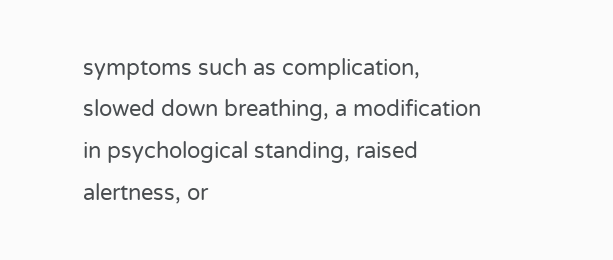symptoms such as complication, slowed down breathing, a modification in psychological standing, raised alertness, or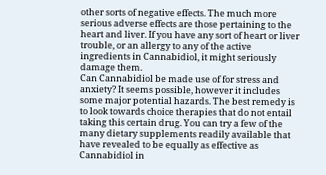other sorts of negative effects. The much more serious adverse effects are those pertaining to the heart and liver. If you have any sort of heart or liver trouble, or an allergy to any of the active ingredients in Cannabidiol, it might seriously damage them.
Can Cannabidiol be made use of for stress and anxiety? It seems possible, however it includes some major potential hazards. The best remedy is to look towards choice therapies that do not entail taking this certain drug. You can try a few of the many dietary supplements readily available that have revealed to be equally as effective as Cannabidiol in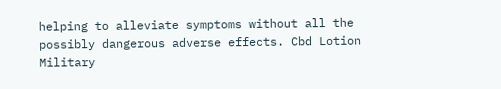helping to alleviate symptoms without all the possibly dangerous adverse effects. Cbd Lotion Military